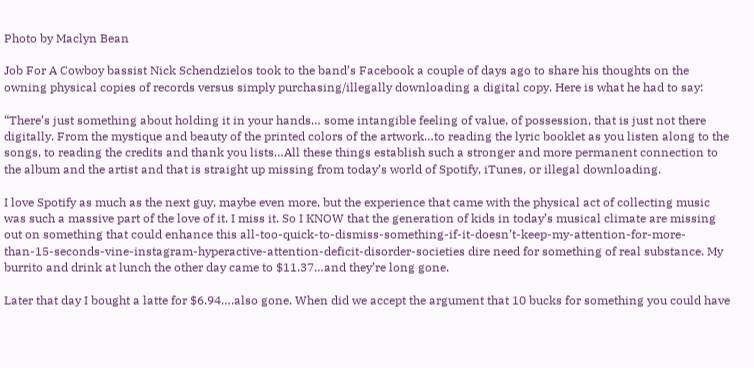Photo by Maclyn Bean

Job For A Cowboy bassist Nick Schendzielos took to the band’s Facebook a couple of days ago to share his thoughts on the owning physical copies of records versus simply purchasing/illegally downloading a digital copy. Here is what he had to say:

“There’s just something about holding it in your hands… some intangible feeling of value, of possession, that is just not there digitally. From the mystique and beauty of the printed colors of the artwork…to reading the lyric booklet as you listen along to the songs, to reading the credits and thank you lists…All these things establish such a stronger and more permanent connection to the album and the artist and that is straight up missing from today’s world of Spotify, iTunes, or illegal downloading.

I love Spotify as much as the next guy, maybe even more, but the experience that came with the physical act of collecting music was such a massive part of the love of it. I miss it. So I KNOW that the generation of kids in today’s musical climate are missing out on something that could enhance this all-too-quick-to-dismiss-something-if-it-doesn’t-keep-my-attention-for-more-than-15-seconds-vine-instagram-hyperactive-attention-deficit-disorder-societies dire need for something of real substance. My burrito and drink at lunch the other day came to $11.37…and they’re long gone.

Later that day I bought a latte for $6.94….also gone. When did we accept the argument that 10 bucks for something you could have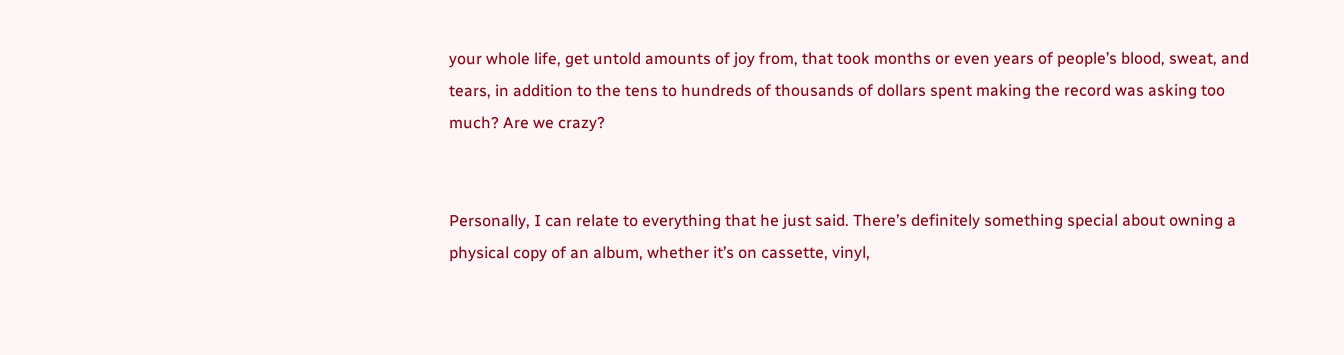your whole life, get untold amounts of joy from, that took months or even years of people’s blood, sweat, and tears, in addition to the tens to hundreds of thousands of dollars spent making the record was asking too much? Are we crazy?


Personally, I can relate to everything that he just said. There’s definitely something special about owning a physical copy of an album, whether it’s on cassette, vinyl,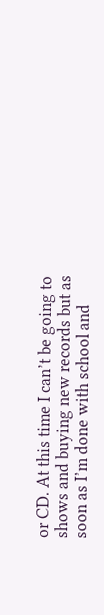or CD. At this time I can’t be going to shows and buying new records but as soon as I’m done with school and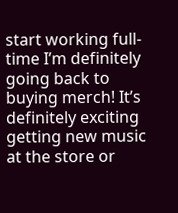start working full-time I’m definitely going back to buying merch! It’s definitely exciting getting new music at the store or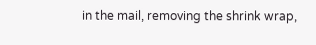in the mail, removing the shrink wrap,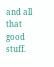and all that good stuff.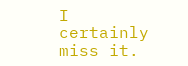I certainly miss it.